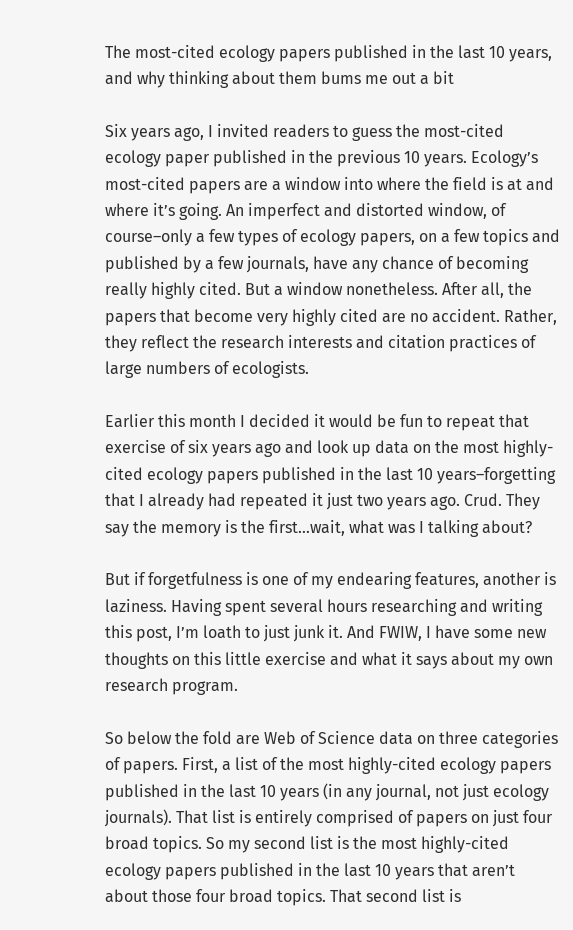The most-cited ecology papers published in the last 10 years, and why thinking about them bums me out a bit

Six years ago, I invited readers to guess the most-cited ecology paper published in the previous 10 years. Ecology’s most-cited papers are a window into where the field is at and where it’s going. An imperfect and distorted window, of course–only a few types of ecology papers, on a few topics and published by a few journals, have any chance of becoming really highly cited. But a window nonetheless. After all, the papers that become very highly cited are no accident. Rather, they reflect the research interests and citation practices of large numbers of ecologists.

Earlier this month I decided it would be fun to repeat that exercise of six years ago and look up data on the most highly-cited ecology papers published in the last 10 years–forgetting that I already had repeated it just two years ago. Crud. They say the memory is the first…wait, what was I talking about?

But if forgetfulness is one of my endearing features, another is laziness. Having spent several hours researching and writing this post, I’m loath to just junk it. And FWIW, I have some new thoughts on this little exercise and what it says about my own research program.

So below the fold are Web of Science data on three categories of papers. First, a list of the most highly-cited ecology papers published in the last 10 years (in any journal, not just ecology journals). That list is entirely comprised of papers on just four broad topics. So my second list is the most highly-cited ecology papers published in the last 10 years that aren’t about those four broad topics. That second list is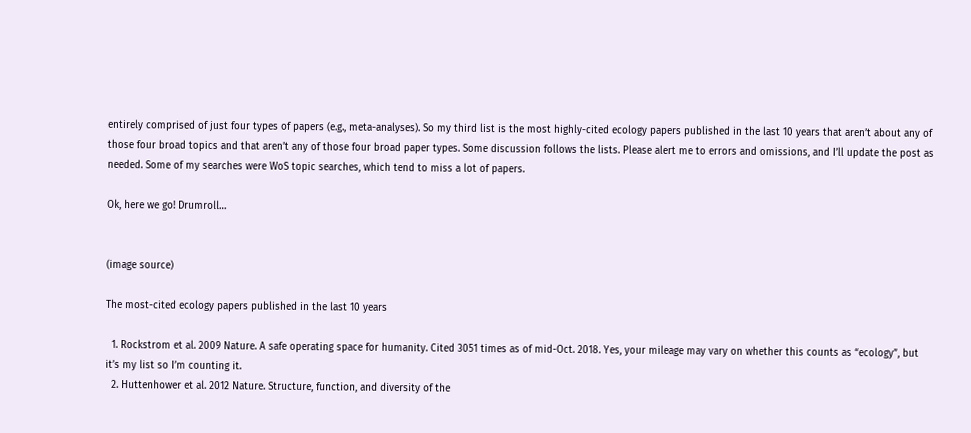entirely comprised of just four types of papers (e.g., meta-analyses). So my third list is the most highly-cited ecology papers published in the last 10 years that aren’t about any of those four broad topics and that aren’t any of those four broad paper types. Some discussion follows the lists. Please alert me to errors and omissions, and I’ll update the post as needed. Some of my searches were WoS topic searches, which tend to miss a lot of papers.

Ok, here we go! Drumroll…


(image source)

The most-cited ecology papers published in the last 10 years

  1. Rockstrom et al. 2009 Nature. A safe operating space for humanity. Cited 3051 times as of mid-Oct. 2018. Yes, your mileage may vary on whether this counts as “ecology”, but it’s my list so I’m counting it.
  2. Huttenhower et al. 2012 Nature. Structure, function, and diversity of the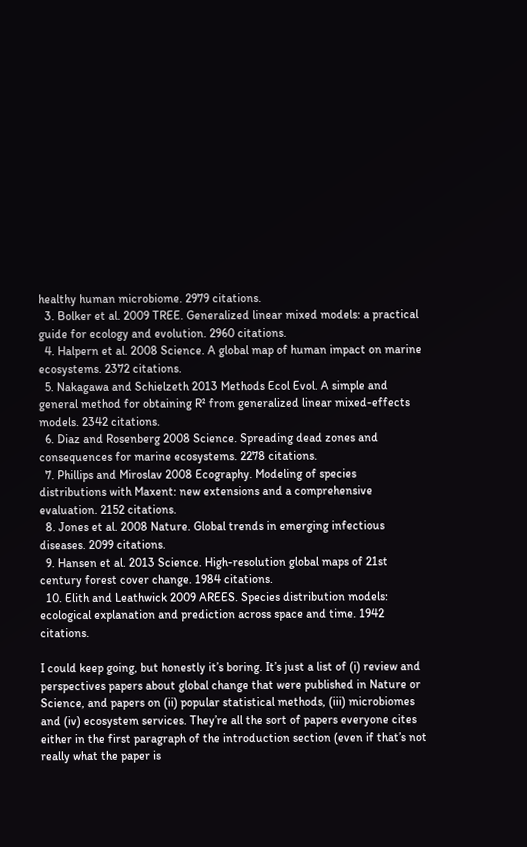healthy human microbiome. 2979 citations.
  3. Bolker et al. 2009 TREE. Generalized linear mixed models: a practical guide for ecology and evolution. 2960 citations.
  4. Halpern et al. 2008 Science. A global map of human impact on marine ecosystems. 2372 citations.
  5. Nakagawa and Schielzeth 2013 Methods Ecol Evol. A simple and general method for obtaining R² from generalized linear mixed-effects models. 2342 citations.
  6. Diaz and Rosenberg 2008 Science. Spreading dead zones and consequences for marine ecosystems. 2278 citations.
  7. Phillips and Miroslav 2008 Ecography. Modeling of species distributions with Maxent: new extensions and a comprehensive evaluation. 2152 citations.
  8. Jones et al. 2008 Nature. Global trends in emerging infectious diseases. 2099 citations.
  9. Hansen et al. 2013 Science. High-resolution global maps of 21st century forest cover change. 1984 citations.
  10. Elith and Leathwick 2009 AREES. Species distribution models: ecological explanation and prediction across space and time. 1942 citations.

I could keep going, but honestly it’s boring. It’s just a list of (i) review and perspectives papers about global change that were published in Nature or Science, and papers on (ii) popular statistical methods, (iii) microbiomes and (iv) ecosystem services. They’re all the sort of papers everyone cites either in the first paragraph of the introduction section (even if that’s not really what the paper is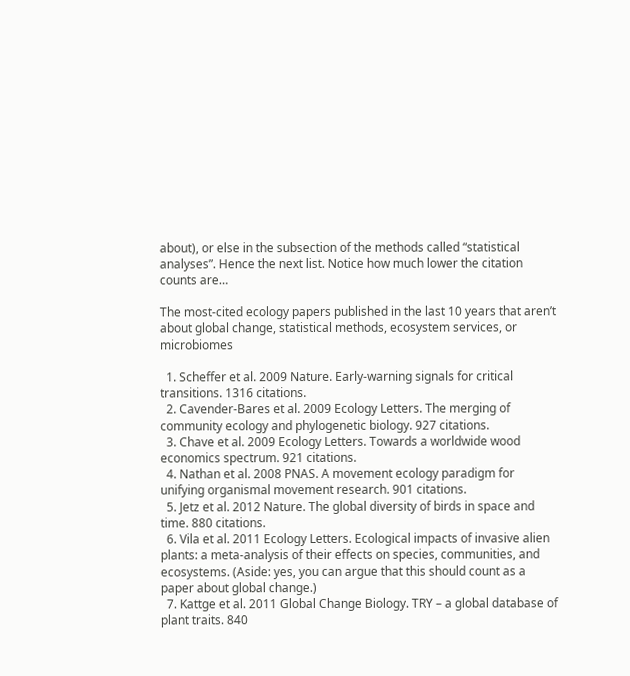about), or else in the subsection of the methods called “statistical analyses”. Hence the next list. Notice how much lower the citation counts are…

The most-cited ecology papers published in the last 10 years that aren’t about global change, statistical methods, ecosystem services, or microbiomes

  1. Scheffer et al. 2009 Nature. Early-warning signals for critical transitions. 1316 citations.
  2. Cavender-Bares et al. 2009 Ecology Letters. The merging of community ecology and phylogenetic biology. 927 citations.
  3. Chave et al. 2009 Ecology Letters. Towards a worldwide wood economics spectrum. 921 citations.
  4. Nathan et al. 2008 PNAS. A movement ecology paradigm for unifying organismal movement research. 901 citations.
  5. Jetz et al. 2012 Nature. The global diversity of birds in space and time. 880 citations.
  6. Vila et al. 2011 Ecology Letters. Ecological impacts of invasive alien plants: a meta-analysis of their effects on species, communities, and ecosystems. (Aside: yes, you can argue that this should count as a paper about global change.)
  7. Kattge et al. 2011 Global Change Biology. TRY – a global database of plant traits. 840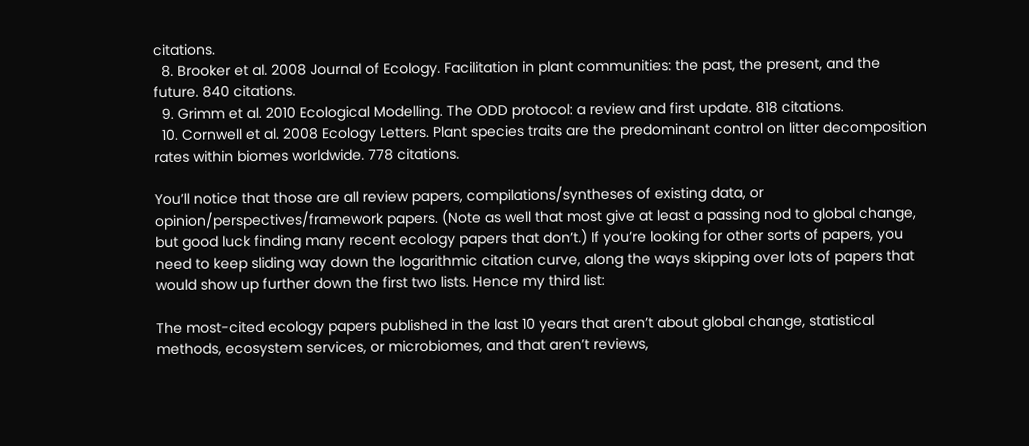citations.
  8. Brooker et al. 2008 Journal of Ecology. Facilitation in plant communities: the past, the present, and the future. 840 citations.
  9. Grimm et al. 2010 Ecological Modelling. The ODD protocol: a review and first update. 818 citations.
  10. Cornwell et al. 2008 Ecology Letters. Plant species traits are the predominant control on litter decomposition rates within biomes worldwide. 778 citations.

You’ll notice that those are all review papers, compilations/syntheses of existing data, or opinion/perspectives/framework papers. (Note as well that most give at least a passing nod to global change, but good luck finding many recent ecology papers that don’t.) If you’re looking for other sorts of papers, you need to keep sliding way down the logarithmic citation curve, along the ways skipping over lots of papers that would show up further down the first two lists. Hence my third list:

The most-cited ecology papers published in the last 10 years that aren’t about global change, statistical methods, ecosystem services, or microbiomes, and that aren’t reviews,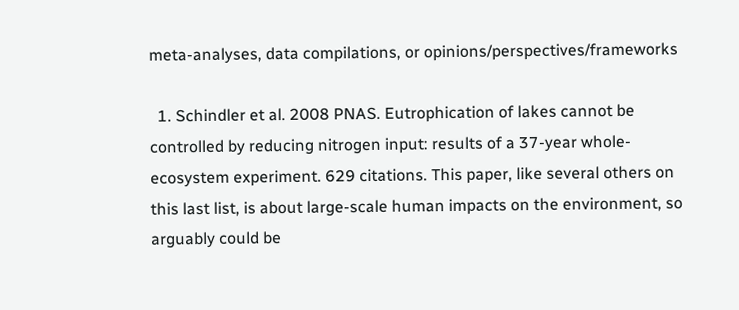meta-analyses, data compilations, or opinions/perspectives/frameworks

  1. Schindler et al. 2008 PNAS. Eutrophication of lakes cannot be controlled by reducing nitrogen input: results of a 37-year whole-ecosystem experiment. 629 citations. This paper, like several others on this last list, is about large-scale human impacts on the environment, so arguably could be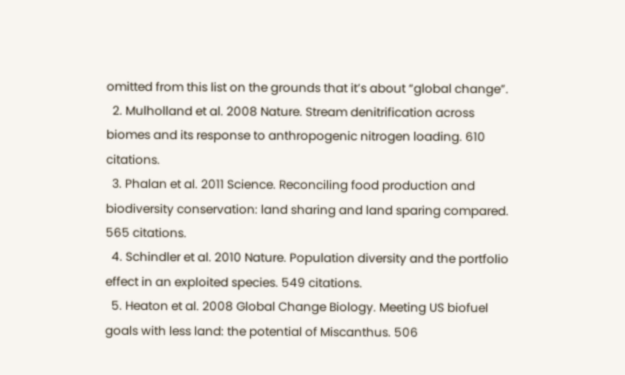omitted from this list on the grounds that it’s about “global change”.
  2. Mulholland et al. 2008 Nature. Stream denitrification across biomes and its response to anthropogenic nitrogen loading. 610 citations.
  3. Phalan et al. 2011 Science. Reconciling food production and biodiversity conservation: land sharing and land sparing compared. 565 citations.
  4. Schindler et al. 2010 Nature. Population diversity and the portfolio effect in an exploited species. 549 citations.
  5. Heaton et al. 2008 Global Change Biology. Meeting US biofuel goals with less land: the potential of Miscanthus. 506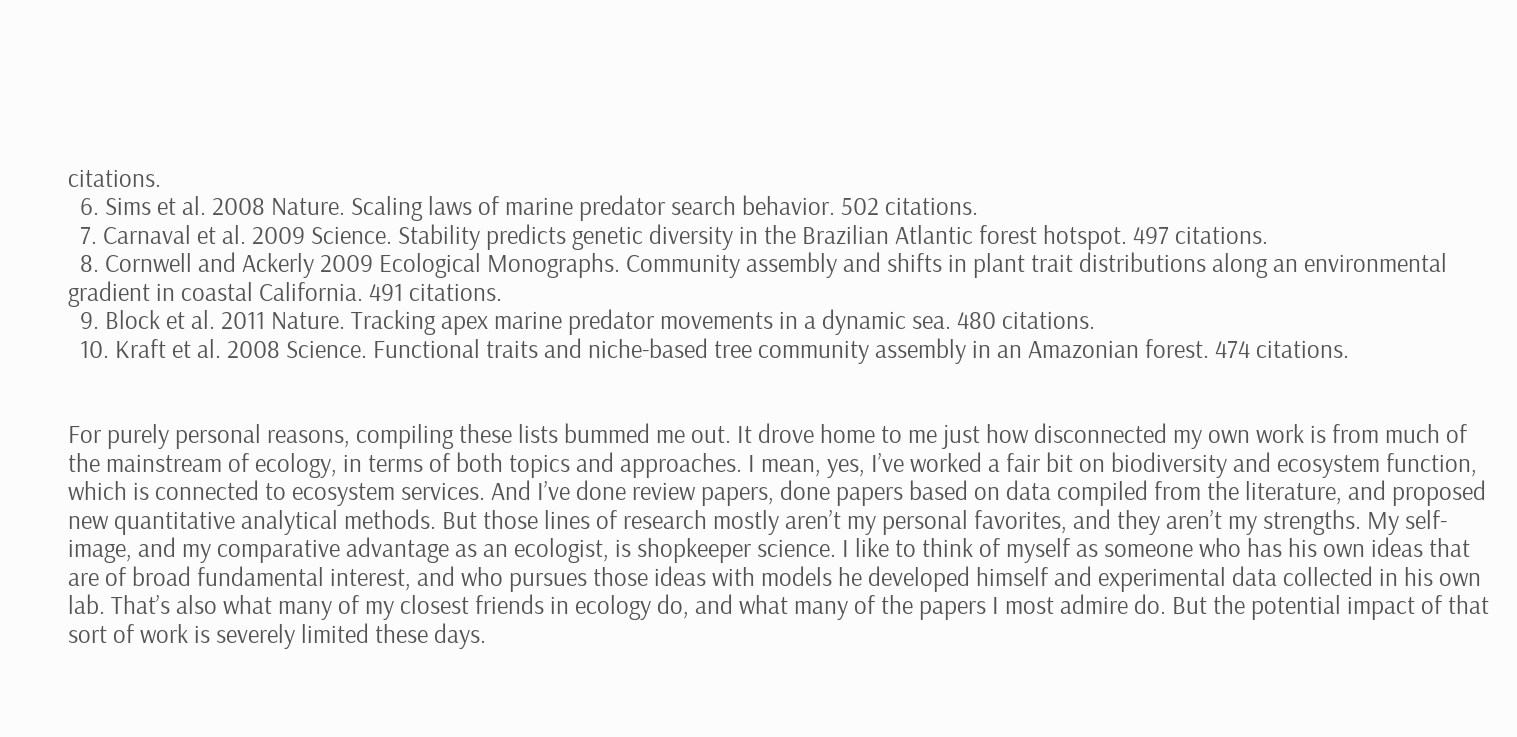citations.
  6. Sims et al. 2008 Nature. Scaling laws of marine predator search behavior. 502 citations.
  7. Carnaval et al. 2009 Science. Stability predicts genetic diversity in the Brazilian Atlantic forest hotspot. 497 citations.
  8. Cornwell and Ackerly 2009 Ecological Monographs. Community assembly and shifts in plant trait distributions along an environmental gradient in coastal California. 491 citations.
  9. Block et al. 2011 Nature. Tracking apex marine predator movements in a dynamic sea. 480 citations.
  10. Kraft et al. 2008 Science. Functional traits and niche-based tree community assembly in an Amazonian forest. 474 citations.


For purely personal reasons, compiling these lists bummed me out. It drove home to me just how disconnected my own work is from much of the mainstream of ecology, in terms of both topics and approaches. I mean, yes, I’ve worked a fair bit on biodiversity and ecosystem function, which is connected to ecosystem services. And I’ve done review papers, done papers based on data compiled from the literature, and proposed new quantitative analytical methods. But those lines of research mostly aren’t my personal favorites, and they aren’t my strengths. My self-image, and my comparative advantage as an ecologist, is shopkeeper science. I like to think of myself as someone who has his own ideas that are of broad fundamental interest, and who pursues those ideas with models he developed himself and experimental data collected in his own lab. That’s also what many of my closest friends in ecology do, and what many of the papers I most admire do. But the potential impact of that sort of work is severely limited these days.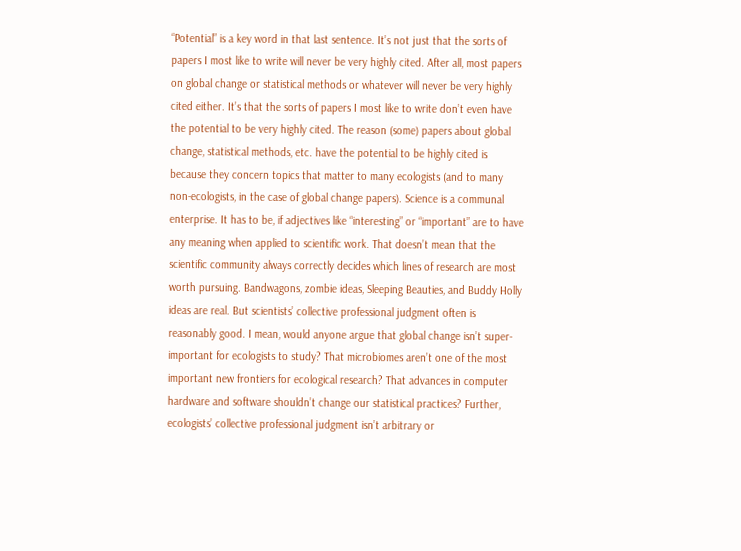“Potential” is a key word in that last sentence. It’s not just that the sorts of papers I most like to write will never be very highly cited. After all, most papers on global change or statistical methods or whatever will never be very highly cited either. It’s that the sorts of papers I most like to write don’t even have the potential to be very highly cited. The reason (some) papers about global change, statistical methods, etc. have the potential to be highly cited is because they concern topics that matter to many ecologists (and to many non-ecologists, in the case of global change papers). Science is a communal enterprise. It has to be, if adjectives like “interesting” or “important” are to have any meaning when applied to scientific work. That doesn’t mean that the scientific community always correctly decides which lines of research are most worth pursuing. Bandwagons, zombie ideas, Sleeping Beauties, and Buddy Holly ideas are real. But scientists’ collective professional judgment often is reasonably good. I mean, would anyone argue that global change isn’t super-important for ecologists to study? That microbiomes aren’t one of the most important new frontiers for ecological research? That advances in computer hardware and software shouldn’t change our statistical practices? Further, ecologists’ collective professional judgment isn’t arbitrary or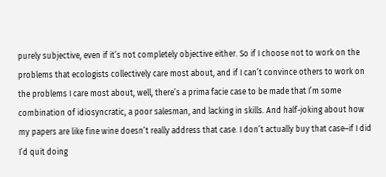purely subjective, even if it’s not completely objective either. So if I choose not to work on the problems that ecologists collectively care most about, and if I can’t convince others to work on the problems I care most about, well, there’s a prima facie case to be made that I’m some combination of idiosyncratic, a poor salesman, and lacking in skills. And half-joking about how my papers are like fine wine doesn’t really address that case. I don’t actually buy that case–if I did I’d quit doing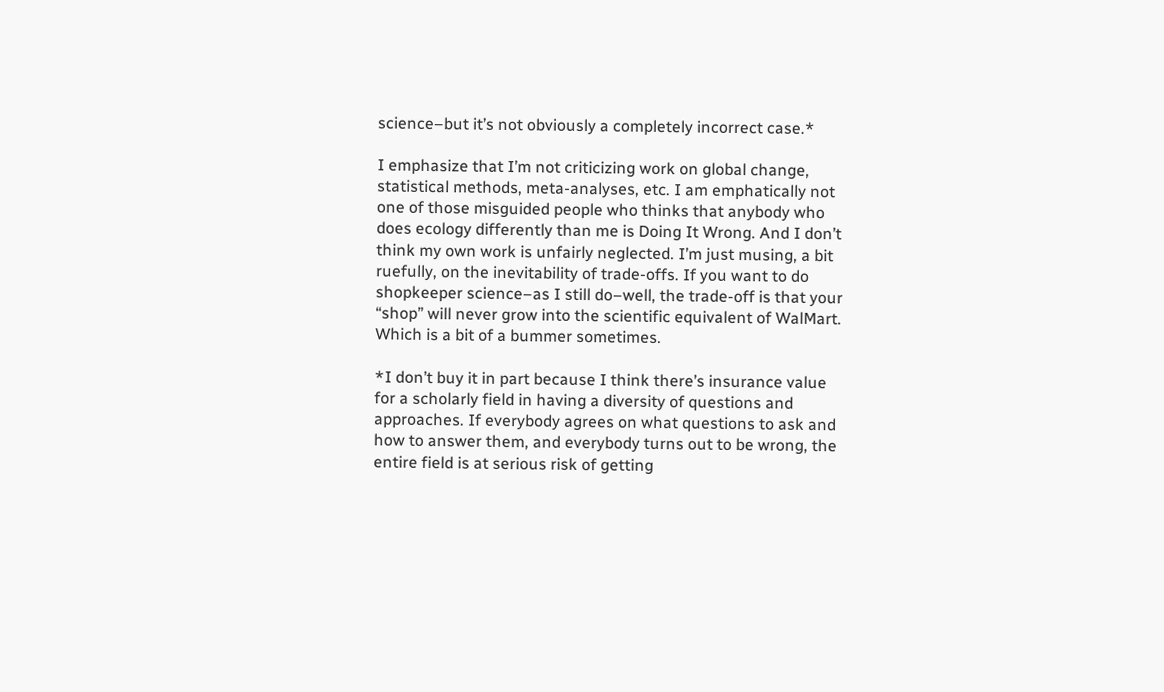science–but it’s not obviously a completely incorrect case.*

I emphasize that I’m not criticizing work on global change, statistical methods, meta-analyses, etc. I am emphatically not one of those misguided people who thinks that anybody who does ecology differently than me is Doing It Wrong. And I don’t think my own work is unfairly neglected. I’m just musing, a bit ruefully, on the inevitability of trade-offs. If you want to do shopkeeper science–as I still do–well, the trade-off is that your “shop” will never grow into the scientific equivalent of WalMart. Which is a bit of a bummer sometimes.

*I don’t buy it in part because I think there’s insurance value for a scholarly field in having a diversity of questions and approaches. If everybody agrees on what questions to ask and how to answer them, and everybody turns out to be wrong, the entire field is at serious risk of getting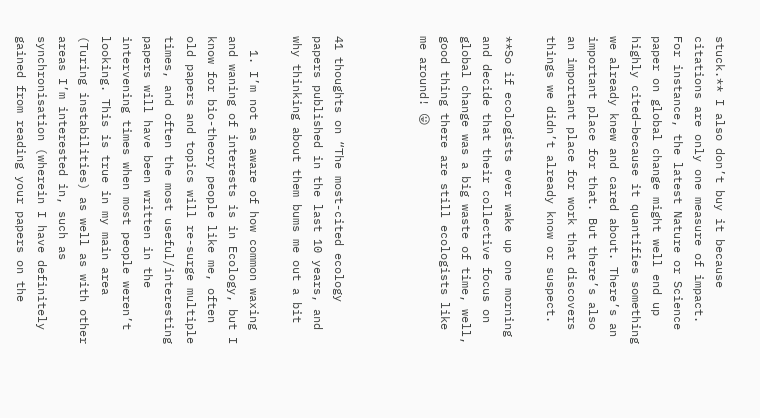stuck.** I also don’t buy it because citations are only one measure of impact. For instance, the latest Nature or Science paper on global change might well end up highly cited–because it quantifies something we already knew and cared about. There’s an important place for that. But there’s also an important place for work that discovers things we didn’t already know or suspect.

**So if ecologists ever wake up one morning and decide that their collective focus on global change was a big waste of time, well, good thing there are still ecologists like me around! 😛



41 thoughts on “The most-cited ecology papers published in the last 10 years, and why thinking about them bums me out a bit

  1. I’m not as aware of how common waxing and waning of interests is in Ecology, but I know for bio-theory people like me, often old papers and topics will re-surge multiple times, and often the most useful/interesting papers will have been written in the intervening times when most people weren’t looking. This is true in my main area (Turing instabilities) as well as with other areas I’m interested in, such as synchronisation (wherein I have definitely gained from reading your papers on the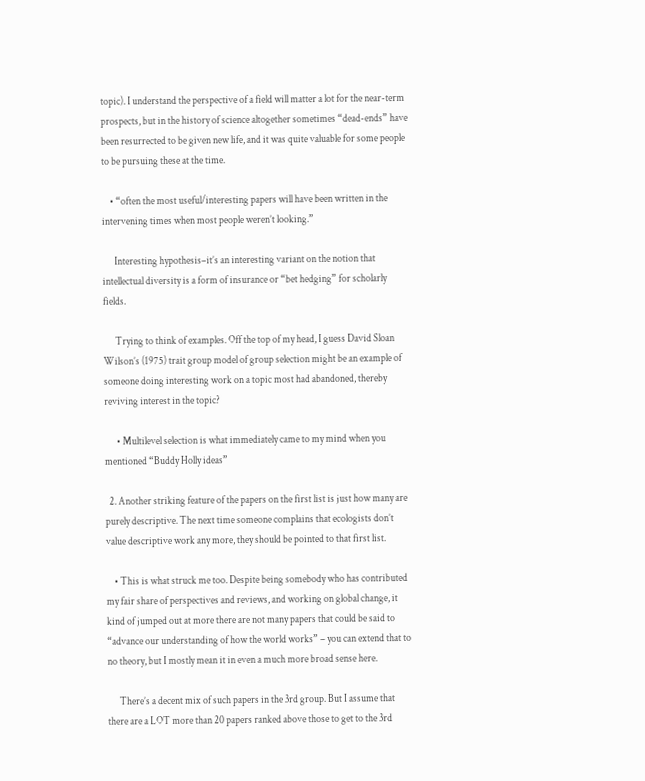topic). I understand the perspective of a field will matter a lot for the near-term prospects, but in the history of science altogether sometimes “dead-ends” have been resurrected to be given new life, and it was quite valuable for some people to be pursuing these at the time.

    • “often the most useful/interesting papers will have been written in the intervening times when most people weren’t looking.”

      Interesting hypothesis–it’s an interesting variant on the notion that intellectual diversity is a form of insurance or “bet hedging” for scholarly fields.

      Trying to think of examples. Off the top of my head, I guess David Sloan Wilson’s (1975) trait group model of group selection might be an example of someone doing interesting work on a topic most had abandoned, thereby reviving interest in the topic?

      • Multilevel selection is what immediately came to my mind when you mentioned “Buddy Holly ideas”

  2. Another striking feature of the papers on the first list is just how many are purely descriptive. The next time someone complains that ecologists don’t value descriptive work any more, they should be pointed to that first list.

    • This is what struck me too. Despite being somebody who has contributed my fair share of perspectives and reviews, and working on global change, it kind of jumped out at more there are not many papers that could be said to “advance our understanding of how the world works” – you can extend that to no theory, but I mostly mean it in even a much more broad sense here.

      There’s a decent mix of such papers in the 3rd group. But I assume that there are a LOT more than 20 papers ranked above those to get to the 3rd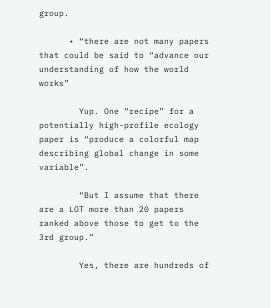group.

      • “there are not many papers that could be said to “advance our understanding of how the world works”

        Yup. One “recipe” for a potentially high-profile ecology paper is “produce a colorful map describing global change in some variable”.

        “But I assume that there are a LOT more than 20 papers ranked above those to get to the 3rd group.”

        Yes, there are hundreds of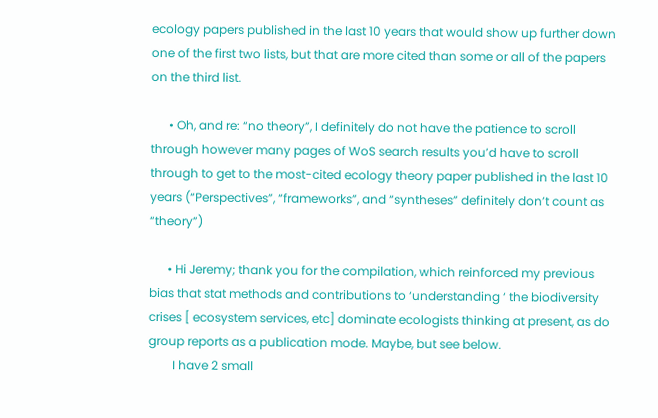ecology papers published in the last 10 years that would show up further down one of the first two lists, but that are more cited than some or all of the papers on the third list.

      • Oh, and re: “no theory”, I definitely do not have the patience to scroll through however many pages of WoS search results you’d have to scroll through to get to the most-cited ecology theory paper published in the last 10 years (“Perspectives”, “frameworks”, and “syntheses” definitely don’t count as “theory”)

      • Hi Jeremy; thank you for the compilation, which reinforced my previous bias that stat methods and contributions to ‘understanding ‘ the biodiversity crises [ ecosystem services, etc] dominate ecologists thinking at present, as do group reports as a publication mode. Maybe, but see below.
        I have 2 small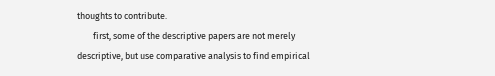thoughts to contribute.
        first, some of the descriptive papers are not merely descriptive, but use comparative analysis to find empirical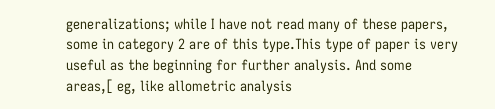generalizations; while I have not read many of these papers, some in category 2 are of this type.This type of paper is very useful as the beginning for further analysis. And some areas,[ eg, like allometric analysis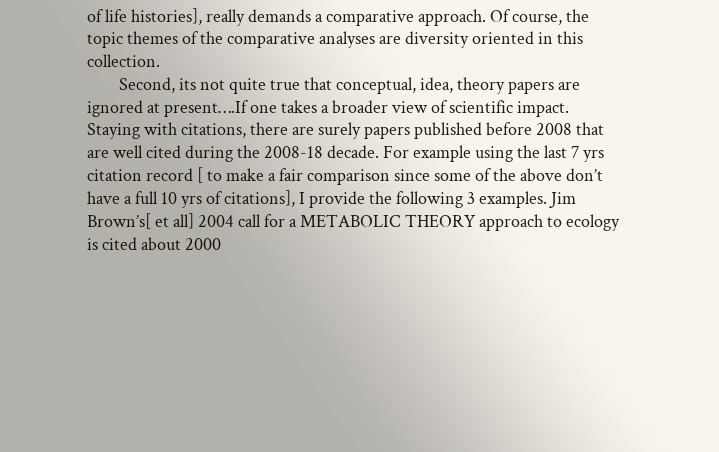of life histories], really demands a comparative approach. Of course, the topic themes of the comparative analyses are diversity oriented in this collection.
        Second, its not quite true that conceptual, idea, theory papers are ignored at present….If one takes a broader view of scientific impact. Staying with citations, there are surely papers published before 2008 that are well cited during the 2008-18 decade. For example using the last 7 yrs citation record [ to make a fair comparison since some of the above don’t have a full 10 yrs of citations], I provide the following 3 examples. Jim Brown’s[ et all] 2004 call for a METABOLIC THEORY approach to ecology is cited about 2000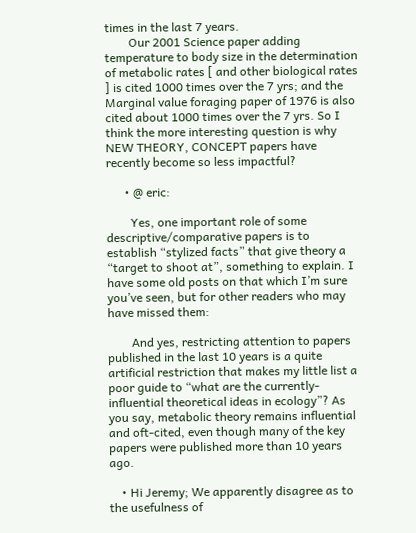times in the last 7 years.
        Our 2001 Science paper adding temperature to body size in the determination of metabolic rates [ and other biological rates ] is cited 1000 times over the 7 yrs; and the Marginal value foraging paper of 1976 is also cited about 1000 times over the 7 yrs. So I think the more interesting question is why NEW THEORY, CONCEPT papers have recently become so less impactful?

      • @ eric:

        Yes, one important role of some descriptive/comparative papers is to establish “stylized facts” that give theory a “target to shoot at”, something to explain. I have some old posts on that which I’m sure you’ve seen, but for other readers who may have missed them:

        And yes, restricting attention to papers published in the last 10 years is a quite artificial restriction that makes my little list a poor guide to “what are the currently-influential theoretical ideas in ecology”? As you say, metabolic theory remains influential and oft-cited, even though many of the key papers were published more than 10 years ago.

    • Hi Jeremy; We apparently disagree as to the usefulness of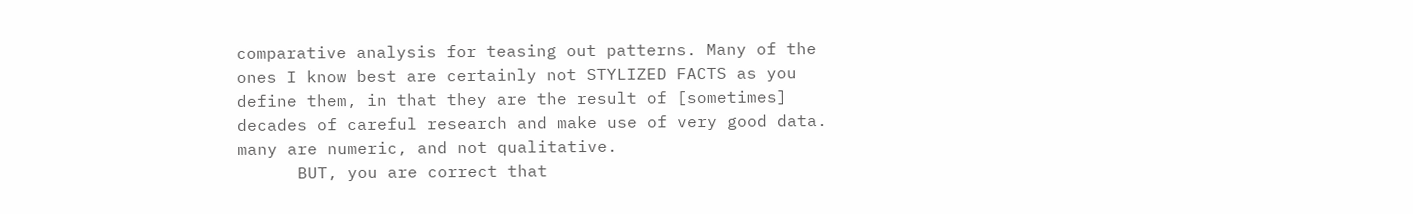comparative analysis for teasing out patterns. Many of the ones I know best are certainly not STYLIZED FACTS as you define them, in that they are the result of [sometimes] decades of careful research and make use of very good data. many are numeric, and not qualitative.
      BUT, you are correct that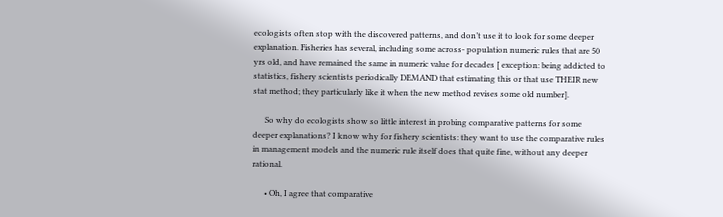ecologists often stop with the discovered patterns, and don’t use it to look for some deeper explanation. Fisheries has several, including some across- population numeric rules that are 50 yrs old, and have remained the same in numeric value for decades [ exception: being addicted to statistics, fishery scientists periodically DEMAND that estimating this or that use THEIR new stat method; they particularly like it when the new method revises some old number].

      So why do ecologists show so little interest in probing comparative patterns for some deeper explanations? I know why for fishery scientists: they want to use the comparative rules in management models and the numeric rule itself does that quite fine, without any deeper rational.

      • Oh, I agree that comparative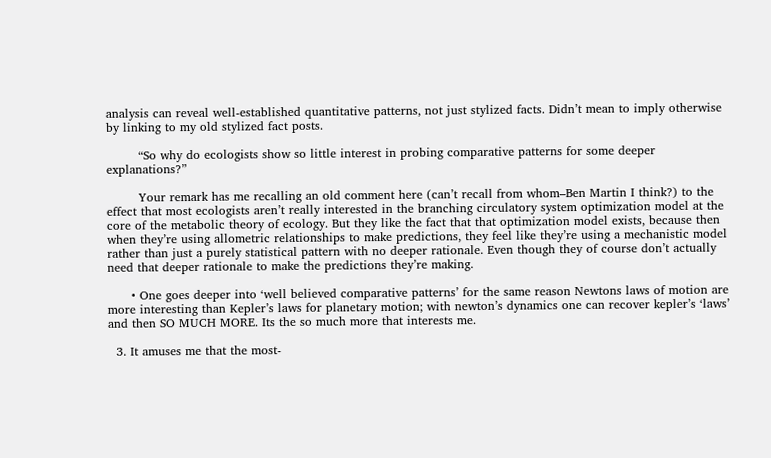analysis can reveal well-established quantitative patterns, not just stylized facts. Didn’t mean to imply otherwise by linking to my old stylized fact posts.

        “So why do ecologists show so little interest in probing comparative patterns for some deeper explanations?”

        Your remark has me recalling an old comment here (can’t recall from whom–Ben Martin I think?) to the effect that most ecologists aren’t really interested in the branching circulatory system optimization model at the core of the metabolic theory of ecology. But they like the fact that that optimization model exists, because then when they’re using allometric relationships to make predictions, they feel like they’re using a mechanistic model rather than just a purely statistical pattern with no deeper rationale. Even though they of course don’t actually need that deeper rationale to make the predictions they’re making.

      • One goes deeper into ‘well believed comparative patterns’ for the same reason Newtons laws of motion are more interesting than Kepler’s laws for planetary motion; with newton’s dynamics one can recover kepler’s ‘laws’ and then SO MUCH MORE. Its the so much more that interests me.

  3. It amuses me that the most-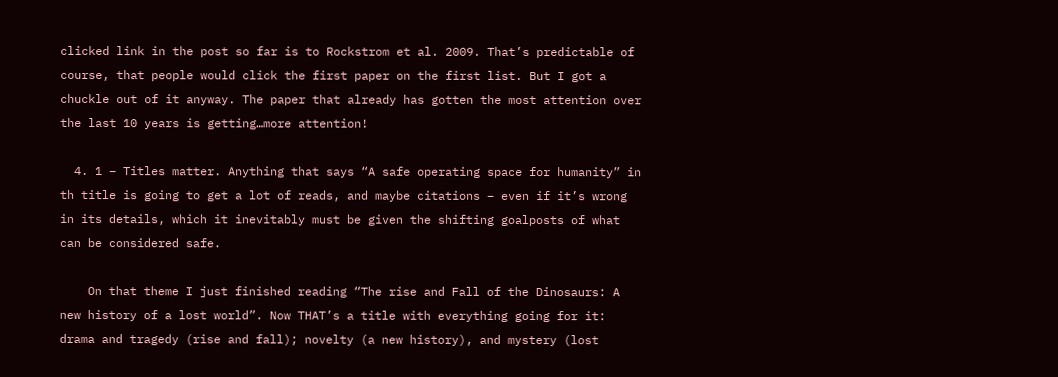clicked link in the post so far is to Rockstrom et al. 2009. That’s predictable of course, that people would click the first paper on the first list. But I got a chuckle out of it anyway. The paper that already has gotten the most attention over the last 10 years is getting…more attention!

  4. 1 – Titles matter. Anything that says “A safe operating space for humanity” in th title is going to get a lot of reads, and maybe citations – even if it’s wrong in its details, which it inevitably must be given the shifting goalposts of what can be considered safe.

    On that theme I just finished reading “The rise and Fall of the Dinosaurs: A new history of a lost world”. Now THAT’s a title with everything going for it: drama and tragedy (rise and fall); novelty (a new history), and mystery (lost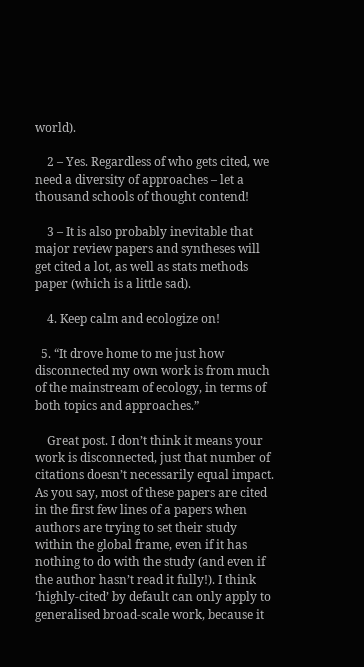world).

    2 – Yes. Regardless of who gets cited, we need a diversity of approaches – let a thousand schools of thought contend!

    3 – It is also probably inevitable that major review papers and syntheses will get cited a lot, as well as stats methods paper (which is a little sad).

    4. Keep calm and ecologize on!

  5. “It drove home to me just how disconnected my own work is from much of the mainstream of ecology, in terms of both topics and approaches.”

    Great post. I don’t think it means your work is disconnected, just that number of citations doesn’t necessarily equal impact. As you say, most of these papers are cited in the first few lines of a papers when authors are trying to set their study within the global frame, even if it has nothing to do with the study (and even if the author hasn’t read it fully!). I think ‘highly-cited’ by default can only apply to generalised broad-scale work, because it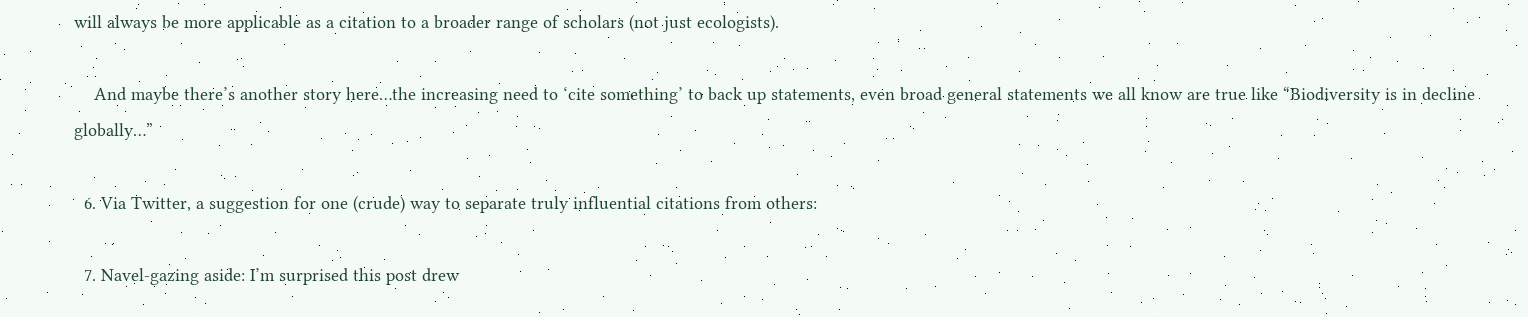will always be more applicable as a citation to a broader range of scholars (not just ecologists).

    And maybe there’s another story here…the increasing need to ‘cite something’ to back up statements, even broad general statements we all know are true like “Biodiversity is in decline globally…”

  6. Via Twitter, a suggestion for one (crude) way to separate truly influential citations from others:

  7. Navel-gazing aside: I’m surprised this post drew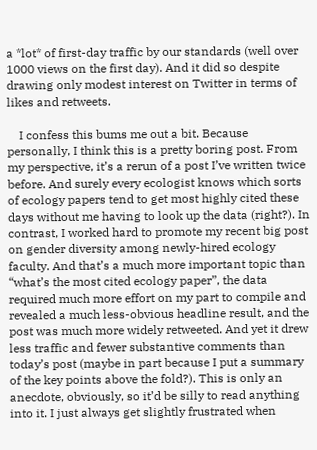a *lot* of first-day traffic by our standards (well over 1000 views on the first day). And it did so despite drawing only modest interest on Twitter in terms of likes and retweets.

    I confess this bums me out a bit. Because personally, I think this is a pretty boring post. From my perspective, it’s a rerun of a post I’ve written twice before. And surely every ecologist knows which sorts of ecology papers tend to get most highly cited these days without me having to look up the data (right?). In contrast, I worked hard to promote my recent big post on gender diversity among newly-hired ecology faculty. And that’s a much more important topic than “what’s the most cited ecology paper”, the data required much more effort on my part to compile and revealed a much less-obvious headline result, and the post was much more widely retweeted. And yet it drew less traffic and fewer substantive comments than today’s post (maybe in part because I put a summary of the key points above the fold?). This is only an anecdote, obviously, so it’d be silly to read anything into it. I just always get slightly frustrated when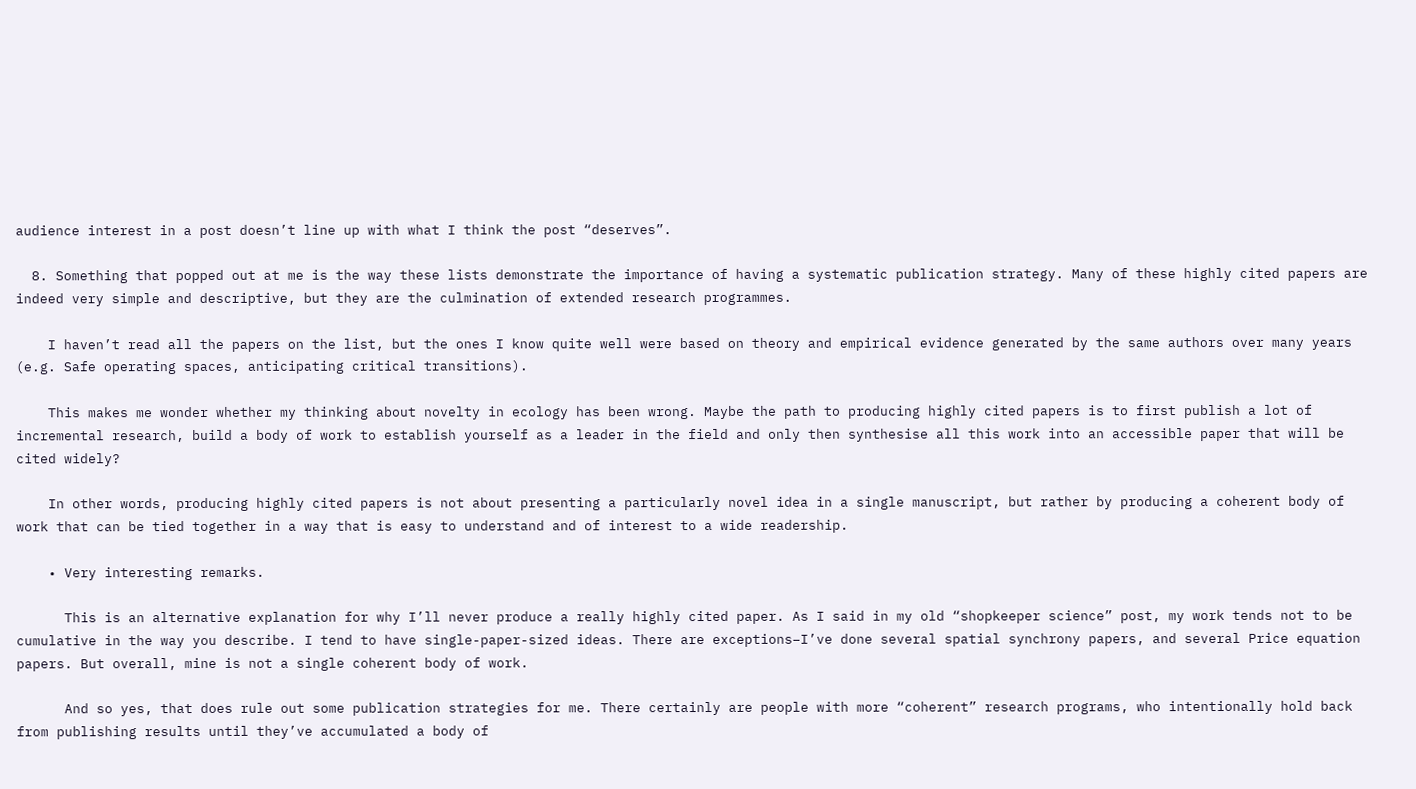audience interest in a post doesn’t line up with what I think the post “deserves”.

  8. Something that popped out at me is the way these lists demonstrate the importance of having a systematic publication strategy. Many of these highly cited papers are indeed very simple and descriptive, but they are the culmination of extended research programmes.

    I haven’t read all the papers on the list, but the ones I know quite well were based on theory and empirical evidence generated by the same authors over many years (e.g. Safe operating spaces, anticipating critical transitions).

    This makes me wonder whether my thinking about novelty in ecology has been wrong. Maybe the path to producing highly cited papers is to first publish a lot of incremental research, build a body of work to establish yourself as a leader in the field and only then synthesise all this work into an accessible paper that will be cited widely?

    In other words, producing highly cited papers is not about presenting a particularly novel idea in a single manuscript, but rather by producing a coherent body of work that can be tied together in a way that is easy to understand and of interest to a wide readership.

    • Very interesting remarks.

      This is an alternative explanation for why I’ll never produce a really highly cited paper. As I said in my old “shopkeeper science” post, my work tends not to be cumulative in the way you describe. I tend to have single-paper-sized ideas. There are exceptions–I’ve done several spatial synchrony papers, and several Price equation papers. But overall, mine is not a single coherent body of work.

      And so yes, that does rule out some publication strategies for me. There certainly are people with more “coherent” research programs, who intentionally hold back from publishing results until they’ve accumulated a body of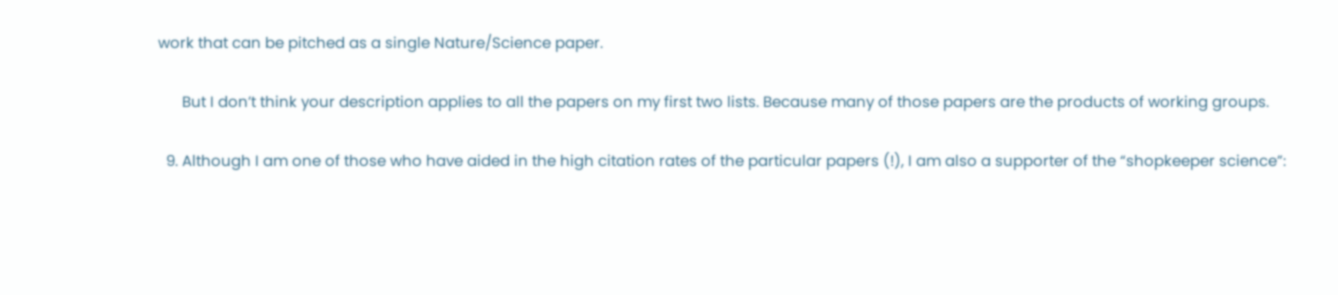work that can be pitched as a single Nature/Science paper.

      But I don’t think your description applies to all the papers on my first two lists. Because many of those papers are the products of working groups.

  9. Although I am one of those who have aided in the high citation rates of the particular papers (!), I am also a supporter of the “shopkeeper science”: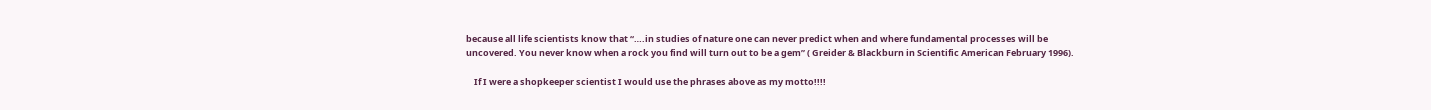because all life scientists know that “….in studies of nature one can never predict when and where fundamental processes will be uncovered. You never know when a rock you find will turn out to be a gem” ( Greider & Blackburn in Scientific American February 1996).

    If I were a shopkeeper scientist I would use the phrases above as my motto!!!!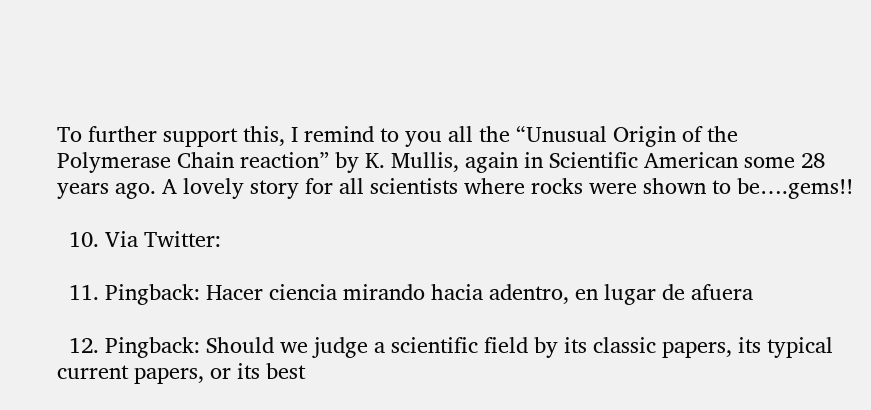To further support this, I remind to you all the “Unusual Origin of the Polymerase Chain reaction” by K. Mullis, again in Scientific American some 28 years ago. A lovely story for all scientists where rocks were shown to be….gems!!

  10. Via Twitter:

  11. Pingback: Hacer ciencia mirando hacia adentro, en lugar de afuera

  12. Pingback: Should we judge a scientific field by its classic papers, its typical current papers, or its best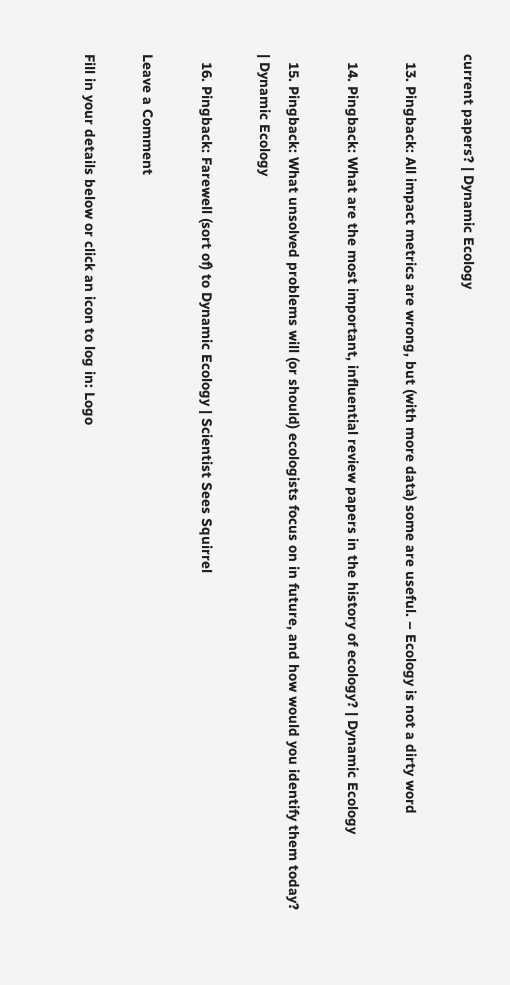current papers? | Dynamic Ecology

  13. Pingback: All impact metrics are wrong, but (with more data) some are useful. – Ecology is not a dirty word

  14. Pingback: What are the most important, influential review papers in the history of ecology? | Dynamic Ecology

  15. Pingback: What unsolved problems will (or should) ecologists focus on in future, and how would you identify them today? | Dynamic Ecology

  16. Pingback: Farewell (sort of) to Dynamic Ecology | Scientist Sees Squirrel

Leave a Comment

Fill in your details below or click an icon to log in: Logo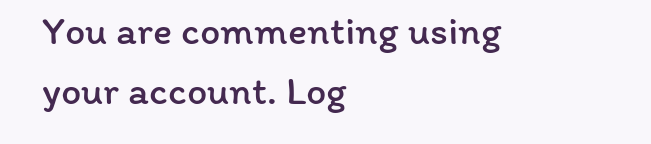You are commenting using your account. Log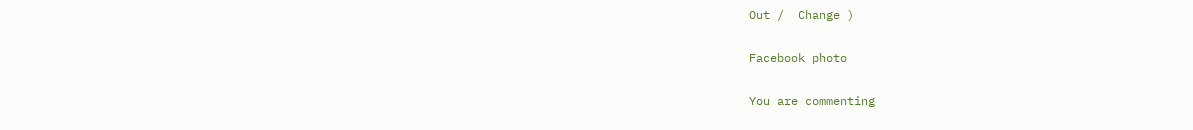Out /  Change )

Facebook photo

You are commenting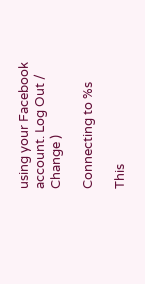using your Facebook account. Log Out /  Change )

Connecting to %s

This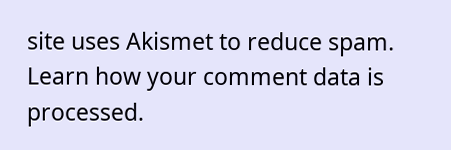site uses Akismet to reduce spam. Learn how your comment data is processed.